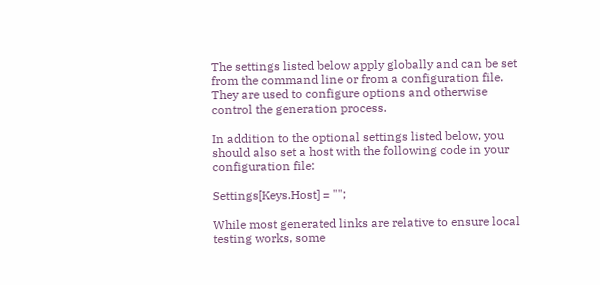The settings listed below apply globally and can be set from the command line or from a configuration file. They are used to configure options and otherwise control the generation process.

In addition to the optional settings listed below, you should also set a host with the following code in your configuration file:

Settings[Keys.Host] = "";

While most generated links are relative to ensure local testing works, some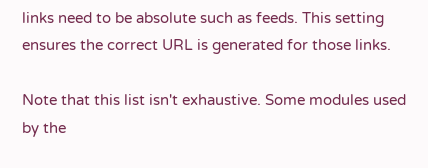links need to be absolute such as feeds. This setting ensures the correct URL is generated for those links.

Note that this list isn't exhaustive. Some modules used by the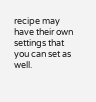recipe may have their own settings that you can set as well.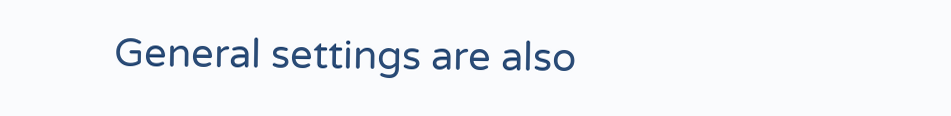General settings are also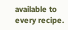available to every recipe.